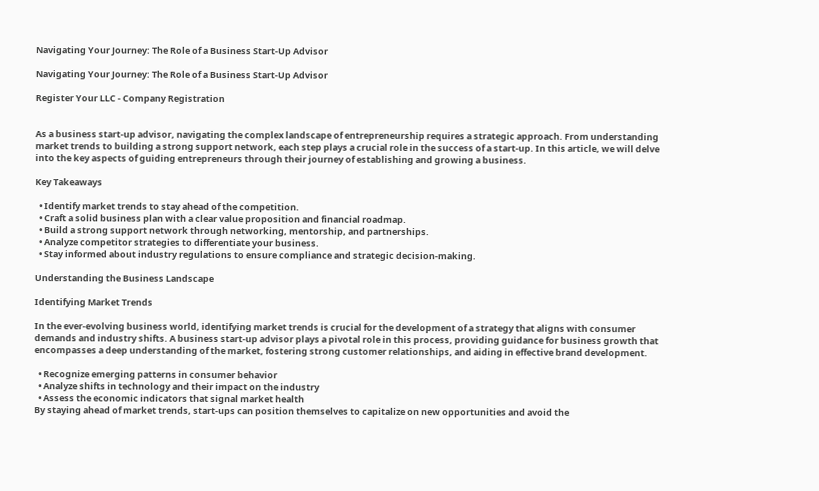Navigating Your Journey: The Role of a Business Start-Up Advisor

Navigating Your Journey: The Role of a Business Start-Up Advisor

Register Your LLC - Company Registration


As a business start-up advisor, navigating the complex landscape of entrepreneurship requires a strategic approach. From understanding market trends to building a strong support network, each step plays a crucial role in the success of a start-up. In this article, we will delve into the key aspects of guiding entrepreneurs through their journey of establishing and growing a business.

Key Takeaways

  • Identify market trends to stay ahead of the competition.
  • Craft a solid business plan with a clear value proposition and financial roadmap.
  • Build a strong support network through networking, mentorship, and partnerships.
  • Analyze competitor strategies to differentiate your business.
  • Stay informed about industry regulations to ensure compliance and strategic decision-making.

Understanding the Business Landscape

Identifying Market Trends

In the ever-evolving business world, identifying market trends is crucial for the development of a strategy that aligns with consumer demands and industry shifts. A business start-up advisor plays a pivotal role in this process, providing guidance for business growth that encompasses a deep understanding of the market, fostering strong customer relationships, and aiding in effective brand development.

  • Recognize emerging patterns in consumer behavior
  • Analyze shifts in technology and their impact on the industry
  • Assess the economic indicators that signal market health
By staying ahead of market trends, start-ups can position themselves to capitalize on new opportunities and avoid the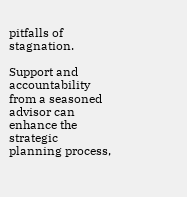pitfalls of stagnation.

Support and accountability from a seasoned advisor can enhance the strategic planning process,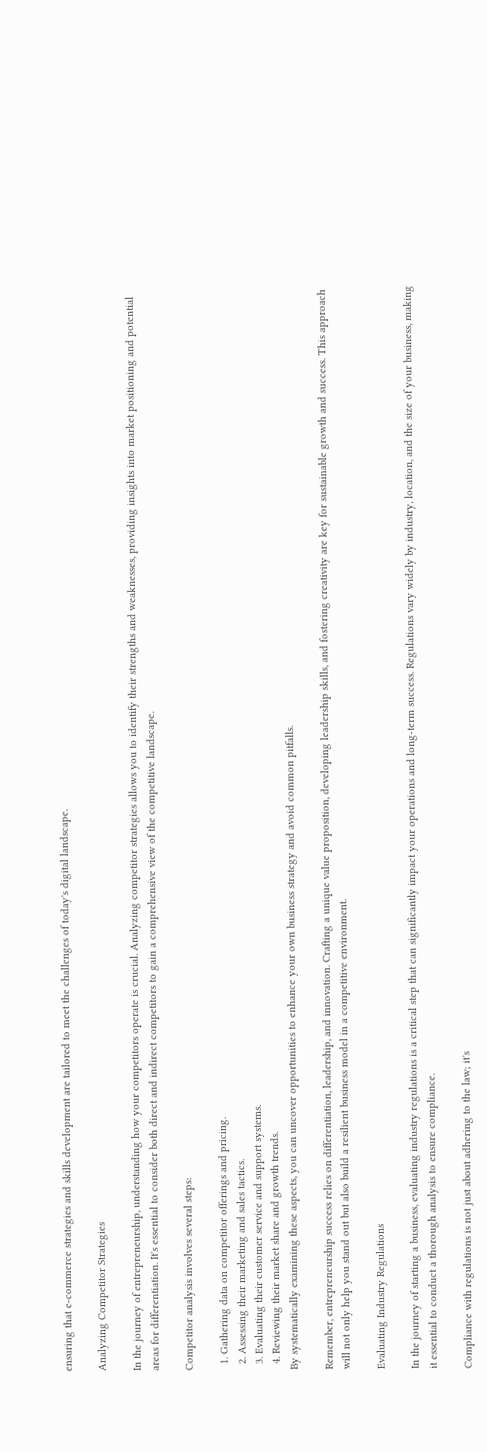ensuring that e-commerce strategies and skills development are tailored to meet the challenges of today's digital landscape.

Analyzing Competitor Strategies

In the journey of entrepreneurship, understanding how your competitors operate is crucial. Analyzing competitor strategies allows you to identify their strengths and weaknesses, providing insights into market positioning and potential areas for differentiation. It's essential to consider both direct and indirect competitors to gain a comprehensive view of the competitive landscape.

Competitor analysis involves several steps:

  1. Gathering data on competitor offerings and pricing.
  2. Assessing their marketing and sales tactics.
  3. Evaluating their customer service and support systems.
  4. Reviewing their market share and growth trends.
By systematically examining these aspects, you can uncover opportunities to enhance your own business strategy and avoid common pitfalls.

Remember, entrepreneurship success relies on differentiation, leadership, and innovation. Crafting a unique value proposition, developing leadership skills, and fostering creativity are key for sustainable growth and success. This approach will not only help you stand out but also build a resilient business model in a competitive environment.

Evaluating Industry Regulations

In the journey of starting a business, evaluating industry regulations is a critical step that can significantly impact your operations and long-term success. Regulations vary widely by industry, location, and the size of your business, making it essential to conduct a thorough analysis to ensure compliance.

Compliance with regulations is not just about adhering to the law; it's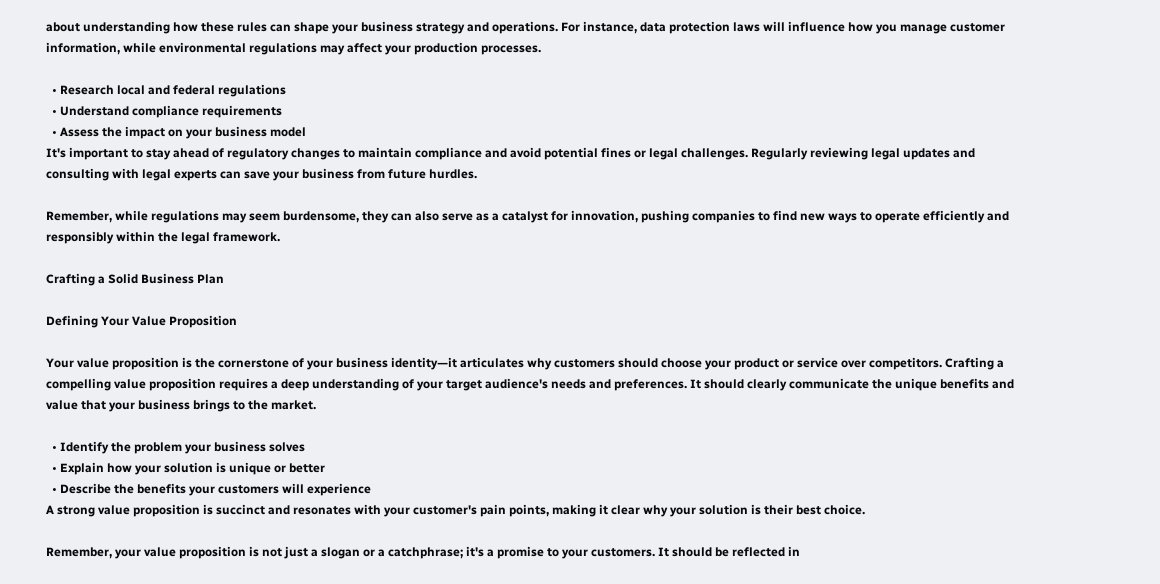about understanding how these rules can shape your business strategy and operations. For instance, data protection laws will influence how you manage customer information, while environmental regulations may affect your production processes.

  • Research local and federal regulations
  • Understand compliance requirements
  • Assess the impact on your business model
It's important to stay ahead of regulatory changes to maintain compliance and avoid potential fines or legal challenges. Regularly reviewing legal updates and consulting with legal experts can save your business from future hurdles.

Remember, while regulations may seem burdensome, they can also serve as a catalyst for innovation, pushing companies to find new ways to operate efficiently and responsibly within the legal framework.

Crafting a Solid Business Plan

Defining Your Value Proposition

Your value proposition is the cornerstone of your business identity—it articulates why customers should choose your product or service over competitors. Crafting a compelling value proposition requires a deep understanding of your target audience's needs and preferences. It should clearly communicate the unique benefits and value that your business brings to the market.

  • Identify the problem your business solves
  • Explain how your solution is unique or better
  • Describe the benefits your customers will experience
A strong value proposition is succinct and resonates with your customer's pain points, making it clear why your solution is their best choice.

Remember, your value proposition is not just a slogan or a catchphrase; it's a promise to your customers. It should be reflected in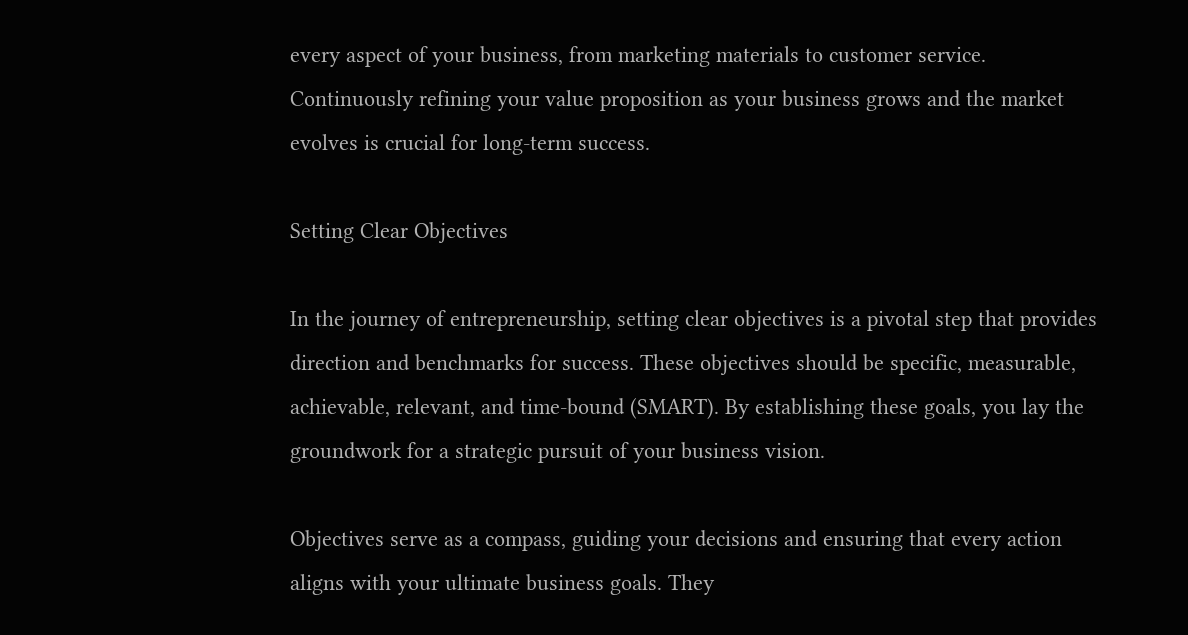every aspect of your business, from marketing materials to customer service. Continuously refining your value proposition as your business grows and the market evolves is crucial for long-term success.

Setting Clear Objectives

In the journey of entrepreneurship, setting clear objectives is a pivotal step that provides direction and benchmarks for success. These objectives should be specific, measurable, achievable, relevant, and time-bound (SMART). By establishing these goals, you lay the groundwork for a strategic pursuit of your business vision.

Objectives serve as a compass, guiding your decisions and ensuring that every action aligns with your ultimate business goals. They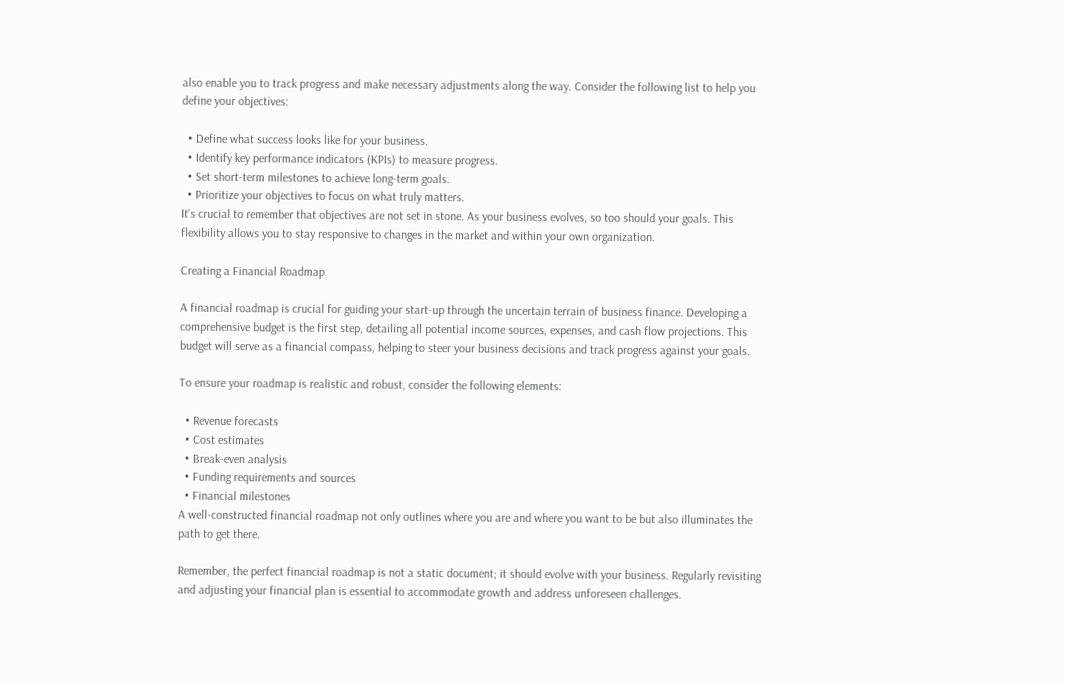also enable you to track progress and make necessary adjustments along the way. Consider the following list to help you define your objectives:

  • Define what success looks like for your business.
  • Identify key performance indicators (KPIs) to measure progress.
  • Set short-term milestones to achieve long-term goals.
  • Prioritize your objectives to focus on what truly matters.
It's crucial to remember that objectives are not set in stone. As your business evolves, so too should your goals. This flexibility allows you to stay responsive to changes in the market and within your own organization.

Creating a Financial Roadmap

A financial roadmap is crucial for guiding your start-up through the uncertain terrain of business finance. Developing a comprehensive budget is the first step, detailing all potential income sources, expenses, and cash flow projections. This budget will serve as a financial compass, helping to steer your business decisions and track progress against your goals.

To ensure your roadmap is realistic and robust, consider the following elements:

  • Revenue forecasts
  • Cost estimates
  • Break-even analysis
  • Funding requirements and sources
  • Financial milestones
A well-constructed financial roadmap not only outlines where you are and where you want to be but also illuminates the path to get there.

Remember, the perfect financial roadmap is not a static document; it should evolve with your business. Regularly revisiting and adjusting your financial plan is essential to accommodate growth and address unforeseen challenges.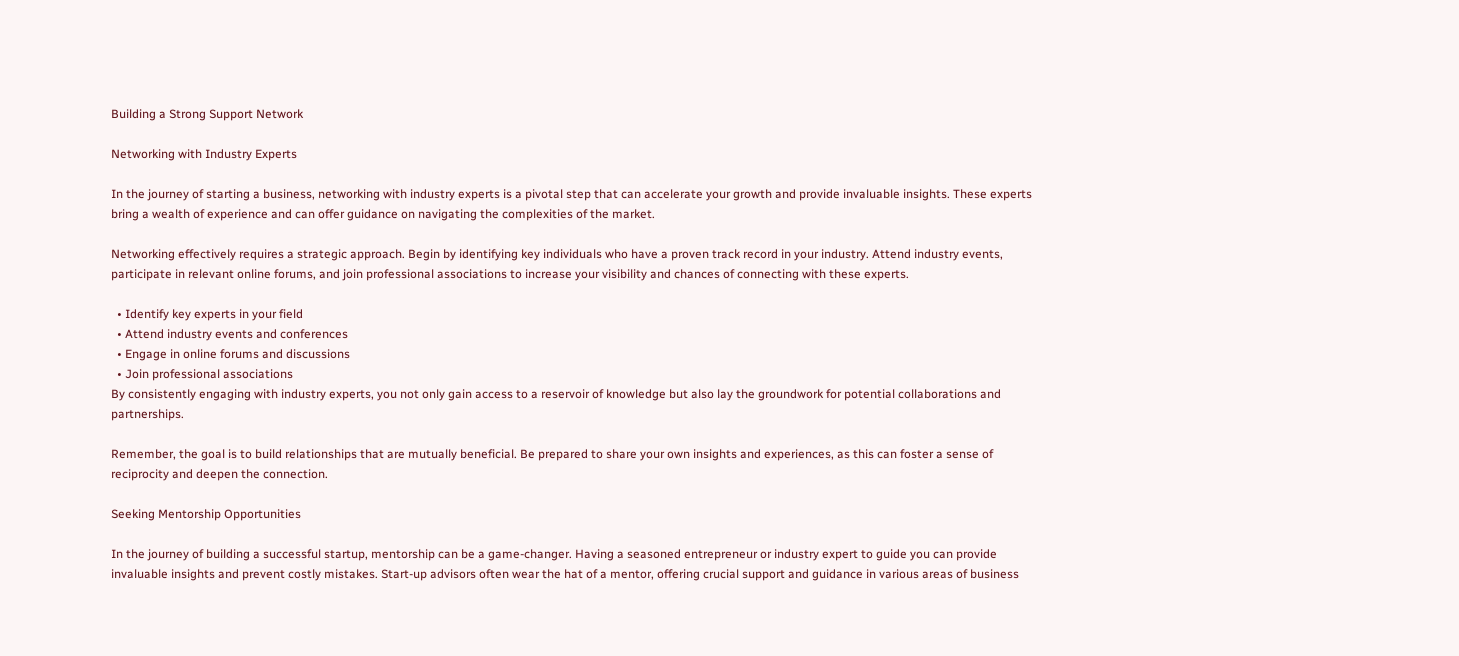Building a Strong Support Network

Networking with Industry Experts

In the journey of starting a business, networking with industry experts is a pivotal step that can accelerate your growth and provide invaluable insights. These experts bring a wealth of experience and can offer guidance on navigating the complexities of the market.

Networking effectively requires a strategic approach. Begin by identifying key individuals who have a proven track record in your industry. Attend industry events, participate in relevant online forums, and join professional associations to increase your visibility and chances of connecting with these experts.

  • Identify key experts in your field
  • Attend industry events and conferences
  • Engage in online forums and discussions
  • Join professional associations
By consistently engaging with industry experts, you not only gain access to a reservoir of knowledge but also lay the groundwork for potential collaborations and partnerships.

Remember, the goal is to build relationships that are mutually beneficial. Be prepared to share your own insights and experiences, as this can foster a sense of reciprocity and deepen the connection.

Seeking Mentorship Opportunities

In the journey of building a successful startup, mentorship can be a game-changer. Having a seasoned entrepreneur or industry expert to guide you can provide invaluable insights and prevent costly mistakes. Start-up advisors often wear the hat of a mentor, offering crucial support and guidance in various areas of business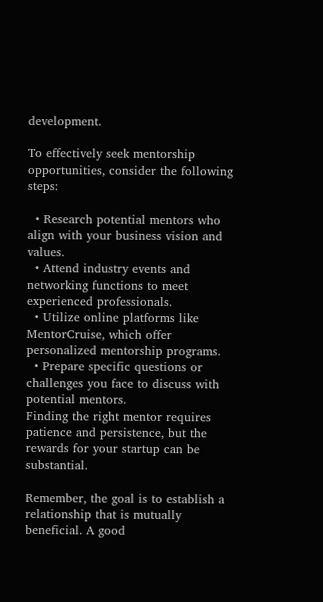development.

To effectively seek mentorship opportunities, consider the following steps:

  • Research potential mentors who align with your business vision and values.
  • Attend industry events and networking functions to meet experienced professionals.
  • Utilize online platforms like MentorCruise, which offer personalized mentorship programs.
  • Prepare specific questions or challenges you face to discuss with potential mentors.
Finding the right mentor requires patience and persistence, but the rewards for your startup can be substantial.

Remember, the goal is to establish a relationship that is mutually beneficial. A good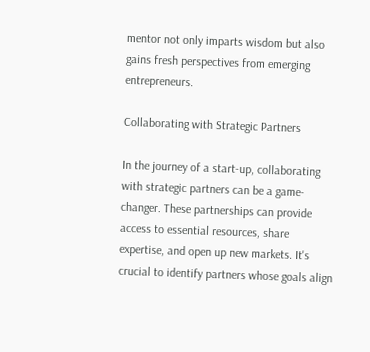mentor not only imparts wisdom but also gains fresh perspectives from emerging entrepreneurs.

Collaborating with Strategic Partners

In the journey of a start-up, collaborating with strategic partners can be a game-changer. These partnerships can provide access to essential resources, share expertise, and open up new markets. It's crucial to identify partners whose goals align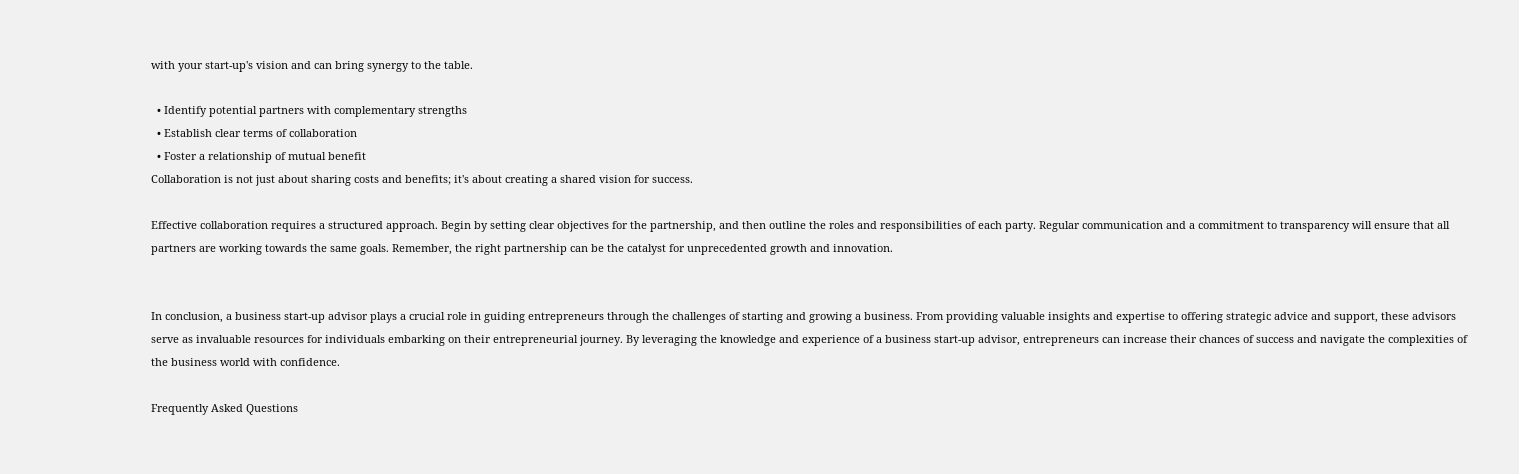with your start-up's vision and can bring synergy to the table.

  • Identify potential partners with complementary strengths
  • Establish clear terms of collaboration
  • Foster a relationship of mutual benefit
Collaboration is not just about sharing costs and benefits; it's about creating a shared vision for success.

Effective collaboration requires a structured approach. Begin by setting clear objectives for the partnership, and then outline the roles and responsibilities of each party. Regular communication and a commitment to transparency will ensure that all partners are working towards the same goals. Remember, the right partnership can be the catalyst for unprecedented growth and innovation.


In conclusion, a business start-up advisor plays a crucial role in guiding entrepreneurs through the challenges of starting and growing a business. From providing valuable insights and expertise to offering strategic advice and support, these advisors serve as invaluable resources for individuals embarking on their entrepreneurial journey. By leveraging the knowledge and experience of a business start-up advisor, entrepreneurs can increase their chances of success and navigate the complexities of the business world with confidence.

Frequently Asked Questions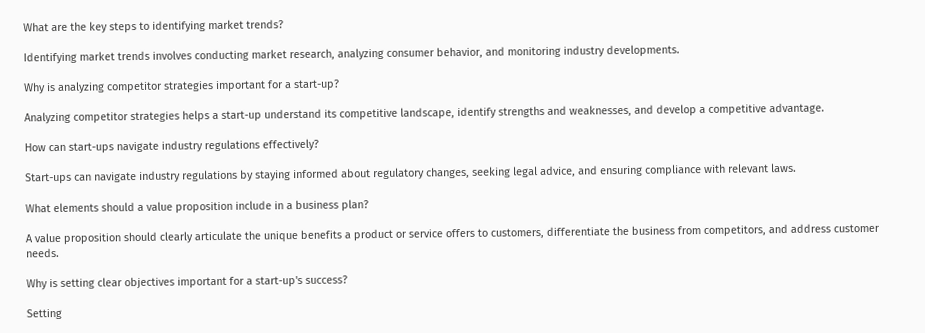What are the key steps to identifying market trends?

Identifying market trends involves conducting market research, analyzing consumer behavior, and monitoring industry developments.

Why is analyzing competitor strategies important for a start-up?

Analyzing competitor strategies helps a start-up understand its competitive landscape, identify strengths and weaknesses, and develop a competitive advantage.

How can start-ups navigate industry regulations effectively?

Start-ups can navigate industry regulations by staying informed about regulatory changes, seeking legal advice, and ensuring compliance with relevant laws.

What elements should a value proposition include in a business plan?

A value proposition should clearly articulate the unique benefits a product or service offers to customers, differentiate the business from competitors, and address customer needs.

Why is setting clear objectives important for a start-up's success?

Setting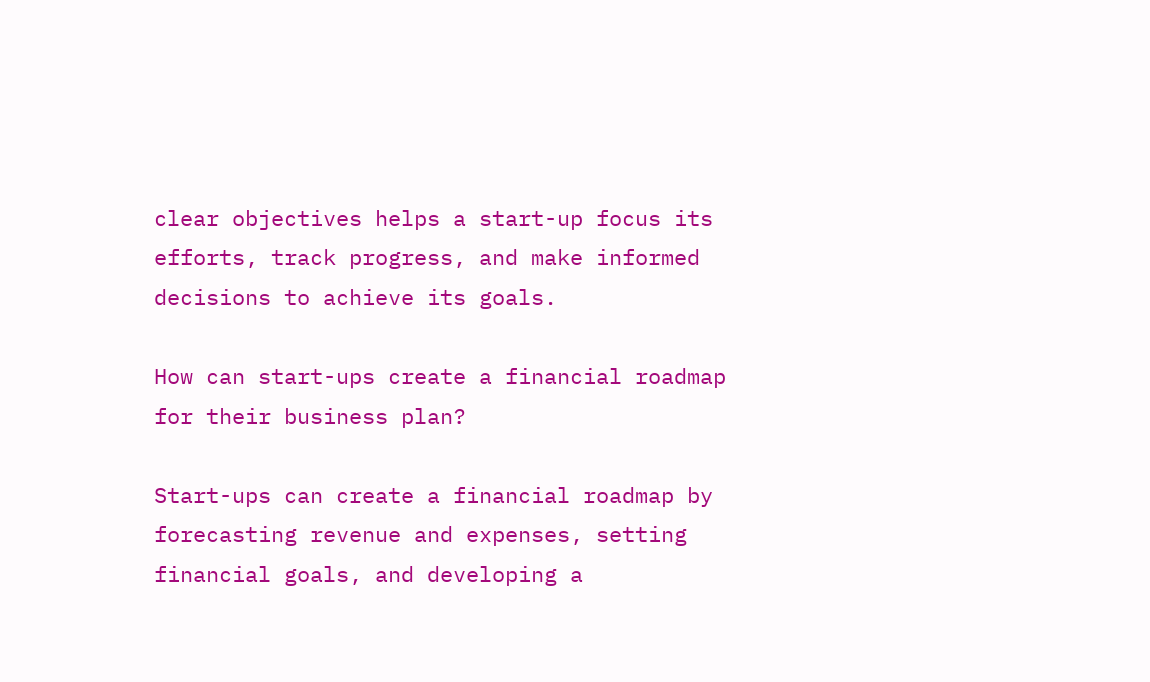clear objectives helps a start-up focus its efforts, track progress, and make informed decisions to achieve its goals.

How can start-ups create a financial roadmap for their business plan?

Start-ups can create a financial roadmap by forecasting revenue and expenses, setting financial goals, and developing a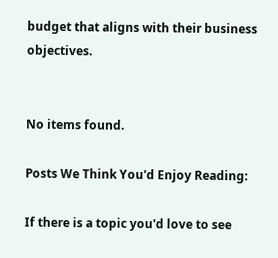budget that aligns with their business objectives.


No items found.

Posts We Think You'd Enjoy Reading:

If there is a topic you'd love to see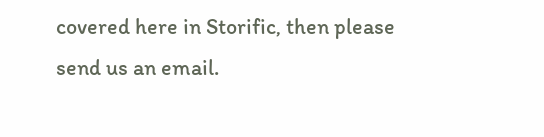covered here in Storific, then please send us an email.